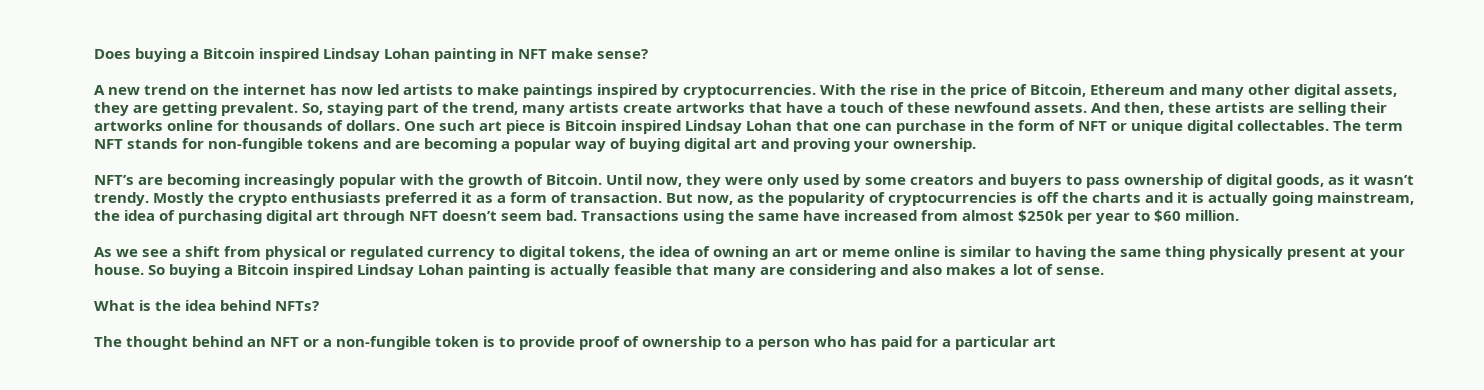Does buying a Bitcoin inspired Lindsay Lohan painting in NFT make sense?

A new trend on the internet has now led artists to make paintings inspired by cryptocurrencies. With the rise in the price of Bitcoin, Ethereum and many other digital assets, they are getting prevalent. So, staying part of the trend, many artists create artworks that have a touch of these newfound assets. And then, these artists are selling their artworks online for thousands of dollars. One such art piece is Bitcoin inspired Lindsay Lohan that one can purchase in the form of NFT or unique digital collectables. The term NFT stands for non-fungible tokens and are becoming a popular way of buying digital art and proving your ownership.

NFT’s are becoming increasingly popular with the growth of Bitcoin. Until now, they were only used by some creators and buyers to pass ownership of digital goods, as it wasn’t trendy. Mostly the crypto enthusiasts preferred it as a form of transaction. But now, as the popularity of cryptocurrencies is off the charts and it is actually going mainstream, the idea of purchasing digital art through NFT doesn’t seem bad. Transactions using the same have increased from almost $250k per year to $60 million.

As we see a shift from physical or regulated currency to digital tokens, the idea of owning an art or meme online is similar to having the same thing physically present at your house. So buying a Bitcoin inspired Lindsay Lohan painting is actually feasible that many are considering and also makes a lot of sense.

What is the idea behind NFTs?

The thought behind an NFT or a non-fungible token is to provide proof of ownership to a person who has paid for a particular art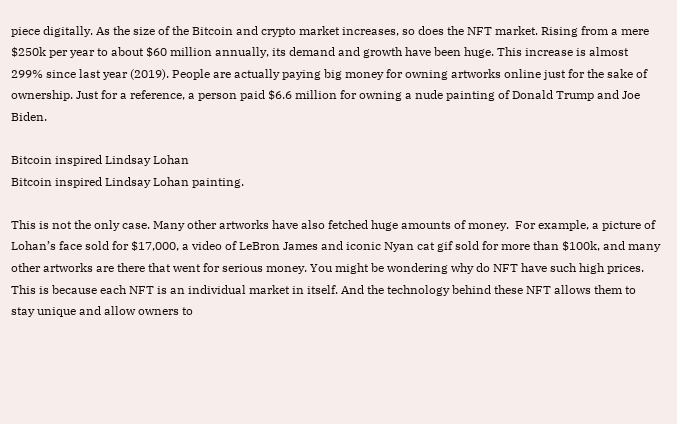piece digitally. As the size of the Bitcoin and crypto market increases, so does the NFT market. Rising from a mere $250k per year to about $60 million annually, its demand and growth have been huge. This increase is almost 299% since last year (2019). People are actually paying big money for owning artworks online just for the sake of ownership. Just for a reference, a person paid $6.6 million for owning a nude painting of Donald Trump and Joe Biden.

Bitcoin inspired Lindsay Lohan
Bitcoin inspired Lindsay Lohan painting.

This is not the only case. Many other artworks have also fetched huge amounts of money.  For example, a picture of Lohan’s face sold for $17,000, a video of LeBron James and iconic Nyan cat gif sold for more than $100k, and many other artworks are there that went for serious money. You might be wondering why do NFT have such high prices. This is because each NFT is an individual market in itself. And the technology behind these NFT allows them to stay unique and allow owners to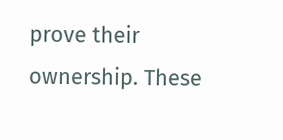prove their ownership. These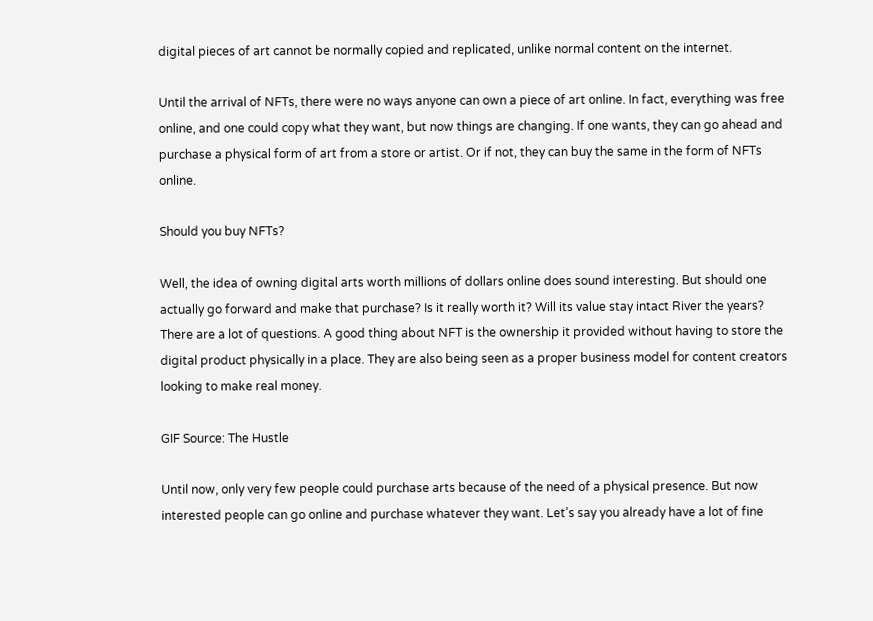digital pieces of art cannot be normally copied and replicated, unlike normal content on the internet.

Until the arrival of NFTs, there were no ways anyone can own a piece of art online. In fact, everything was free online, and one could copy what they want, but now things are changing. If one wants, they can go ahead and purchase a physical form of art from a store or artist. Or if not, they can buy the same in the form of NFTs online.

Should you buy NFTs?

Well, the idea of owning digital arts worth millions of dollars online does sound interesting. But should one actually go forward and make that purchase? Is it really worth it? Will its value stay intact River the years? There are a lot of questions. A good thing about NFT is the ownership it provided without having to store the digital product physically in a place. They are also being seen as a proper business model for content creators looking to make real money.

GIF Source: The Hustle

Until now, only very few people could purchase arts because of the need of a physical presence. But now interested people can go online and purchase whatever they want. Let’s say you already have a lot of fine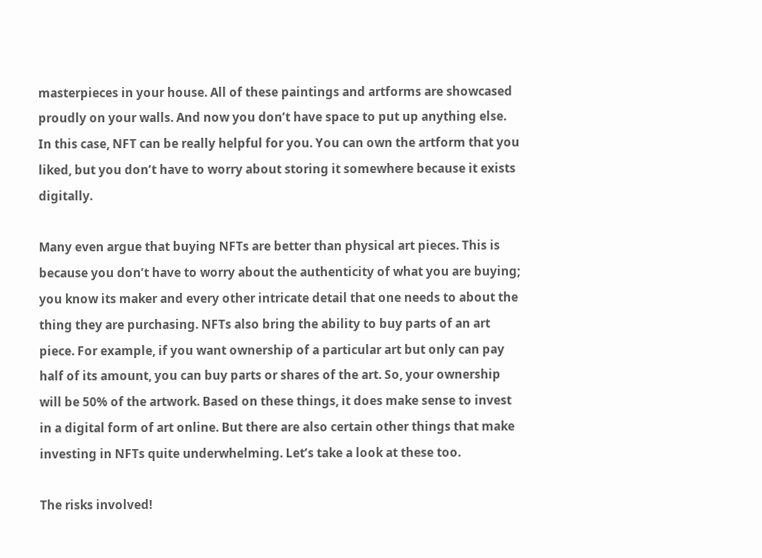masterpieces in your house. All of these paintings and artforms are showcased proudly on your walls. And now you don’t have space to put up anything else. In this case, NFT can be really helpful for you. You can own the artform that you liked, but you don’t have to worry about storing it somewhere because it exists digitally.

Many even argue that buying NFTs are better than physical art pieces. This is because you don’t have to worry about the authenticity of what you are buying; you know its maker and every other intricate detail that one needs to about the thing they are purchasing. NFTs also bring the ability to buy parts of an art piece. For example, if you want ownership of a particular art but only can pay half of its amount, you can buy parts or shares of the art. So, your ownership will be 50% of the artwork. Based on these things, it does make sense to invest in a digital form of art online. But there are also certain other things that make investing in NFTs quite underwhelming. Let’s take a look at these too.

The risks involved!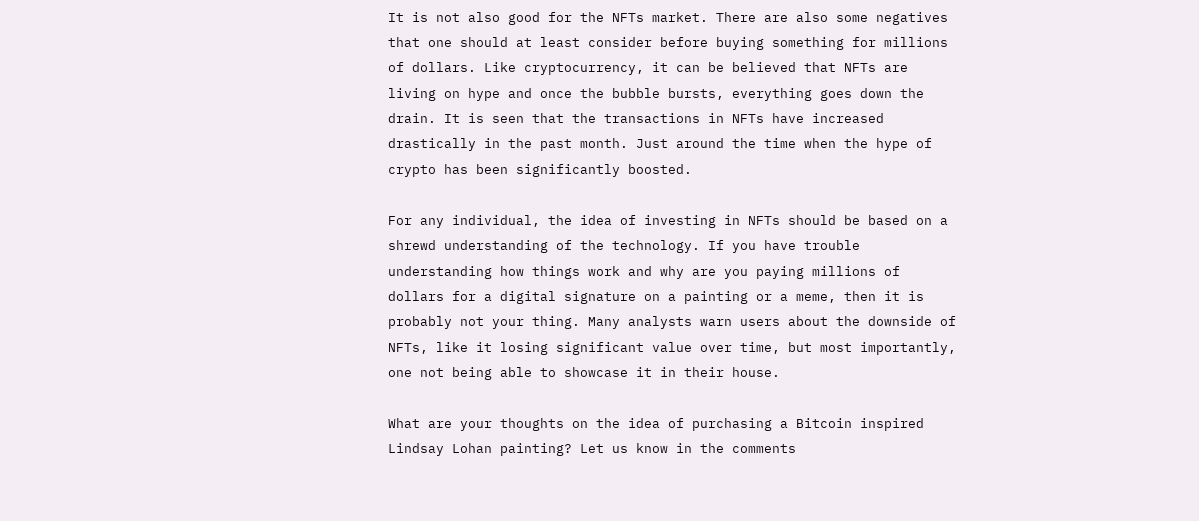It is not also good for the NFTs market. There are also some negatives that one should at least consider before buying something for millions of dollars. Like cryptocurrency, it can be believed that NFTs are living on hype and once the bubble bursts, everything goes down the drain. It is seen that the transactions in NFTs have increased drastically in the past month. Just around the time when the hype of crypto has been significantly boosted.

For any individual, the idea of investing in NFTs should be based on a shrewd understanding of the technology. If you have trouble understanding how things work and why are you paying millions of dollars for a digital signature on a painting or a meme, then it is probably not your thing. Many analysts warn users about the downside of NFTs, like it losing significant value over time, but most importantly, one not being able to showcase it in their house.

What are your thoughts on the idea of purchasing a Bitcoin inspired Lindsay Lohan painting? Let us know in the comments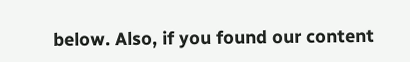below. Also, if you found our content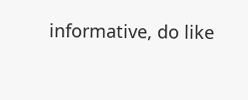informative, do like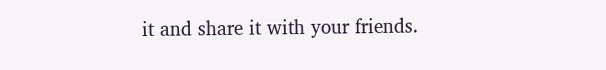it and share it with your friends.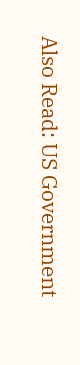Also Read: US Government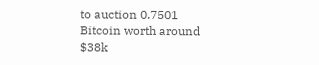to auction 0.7501 Bitcoin worth around $38k